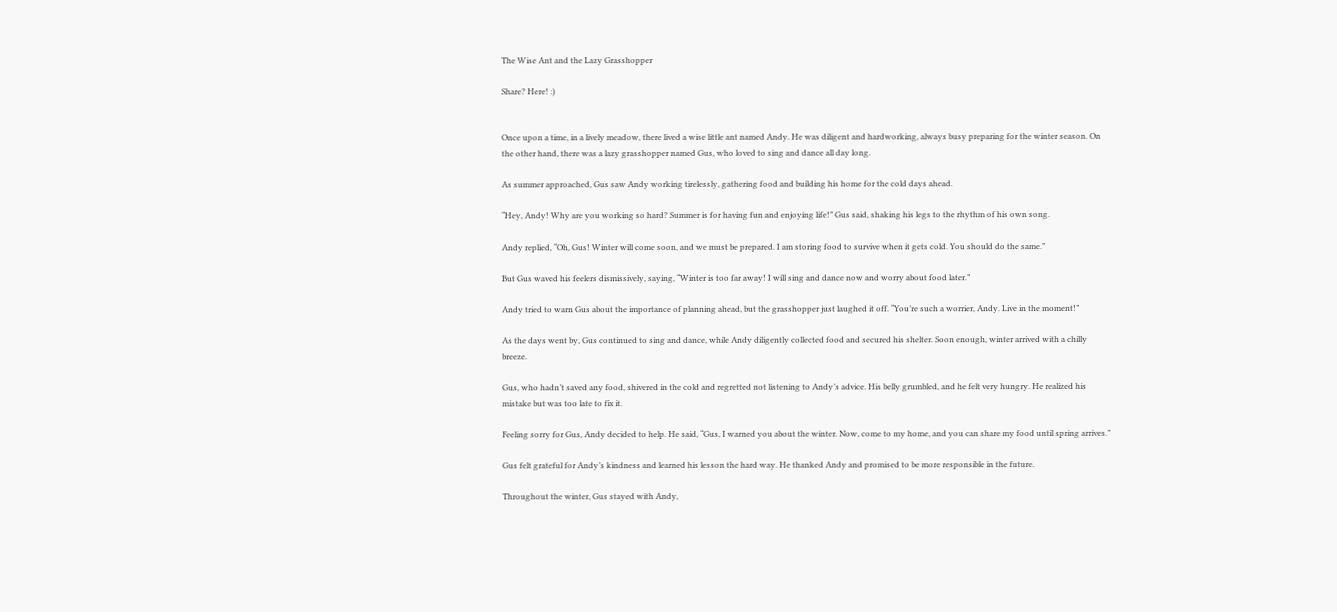The Wise Ant and the Lazy Grasshopper

Share? Here! :)


Once upon a time, in a lively meadow, there lived a wise little ant named Andy. He was diligent and hardworking, always busy preparing for the winter season. On the other hand, there was a lazy grasshopper named Gus, who loved to sing and dance all day long.

As summer approached, Gus saw Andy working tirelessly, gathering food and building his home for the cold days ahead.

“Hey, Andy! Why are you working so hard? Summer is for having fun and enjoying life!” Gus said, shaking his legs to the rhythm of his own song.

Andy replied, “Oh, Gus! Winter will come soon, and we must be prepared. I am storing food to survive when it gets cold. You should do the same.”

But Gus waved his feelers dismissively, saying, “Winter is too far away! I will sing and dance now and worry about food later.”

Andy tried to warn Gus about the importance of planning ahead, but the grasshopper just laughed it off. “You’re such a worrier, Andy. Live in the moment!”

As the days went by, Gus continued to sing and dance, while Andy diligently collected food and secured his shelter. Soon enough, winter arrived with a chilly breeze.

Gus, who hadn’t saved any food, shivered in the cold and regretted not listening to Andy’s advice. His belly grumbled, and he felt very hungry. He realized his mistake but was too late to fix it.

Feeling sorry for Gus, Andy decided to help. He said, “Gus, I warned you about the winter. Now, come to my home, and you can share my food until spring arrives.”

Gus felt grateful for Andy’s kindness and learned his lesson the hard way. He thanked Andy and promised to be more responsible in the future.

Throughout the winter, Gus stayed with Andy,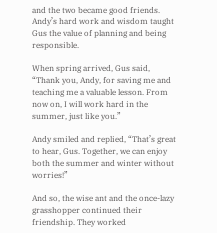and the two became good friends. Andy’s hard work and wisdom taught Gus the value of planning and being responsible.

When spring arrived, Gus said, “Thank you, Andy, for saving me and teaching me a valuable lesson. From now on, I will work hard in the summer, just like you.”

Andy smiled and replied, “That’s great to hear, Gus. Together, we can enjoy both the summer and winter without worries!”

And so, the wise ant and the once-lazy grasshopper continued their friendship. They worked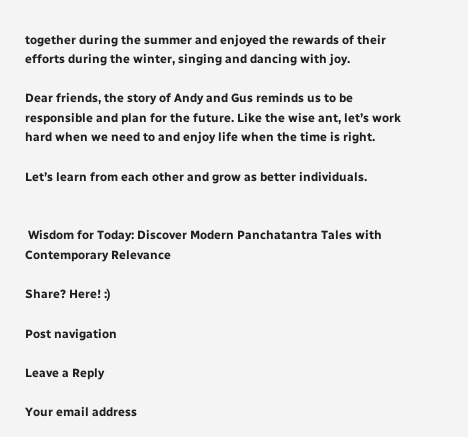together during the summer and enjoyed the rewards of their efforts during the winter, singing and dancing with joy.

Dear friends, the story of Andy and Gus reminds us to be responsible and plan for the future. Like the wise ant, let’s work hard when we need to and enjoy life when the time is right.

Let’s learn from each other and grow as better individuals.


 Wisdom for Today: Discover Modern Panchatantra Tales with Contemporary Relevance

Share? Here! :)

Post navigation

Leave a Reply

Your email address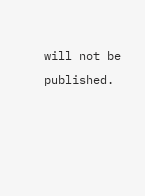will not be published.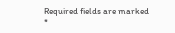Required fields are marked *